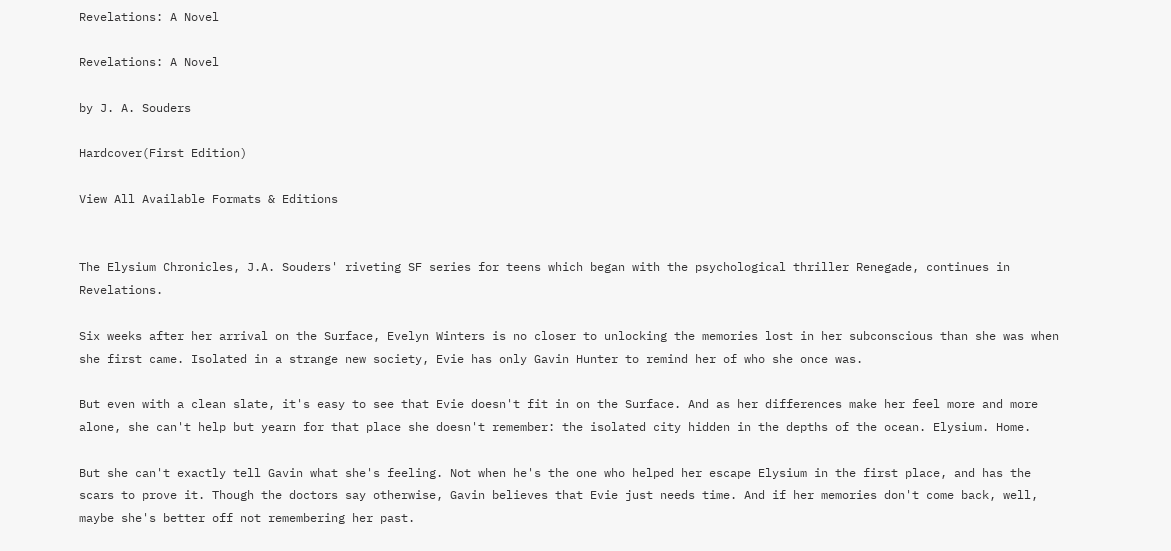Revelations: A Novel

Revelations: A Novel

by J. A. Souders

Hardcover(First Edition)

View All Available Formats & Editions


The Elysium Chronicles, J.A. Souders' riveting SF series for teens which began with the psychological thriller Renegade, continues in Revelations.

Six weeks after her arrival on the Surface, Evelyn Winters is no closer to unlocking the memories lost in her subconscious than she was when she first came. Isolated in a strange new society, Evie has only Gavin Hunter to remind her of who she once was.

But even with a clean slate, it's easy to see that Evie doesn't fit in on the Surface. And as her differences make her feel more and more alone, she can't help but yearn for that place she doesn't remember: the isolated city hidden in the depths of the ocean. Elysium. Home.

But she can't exactly tell Gavin what she's feeling. Not when he's the one who helped her escape Elysium in the first place, and has the scars to prove it. Though the doctors say otherwise, Gavin believes that Evie just needs time. And if her memories don't come back, well, maybe she's better off not remembering her past.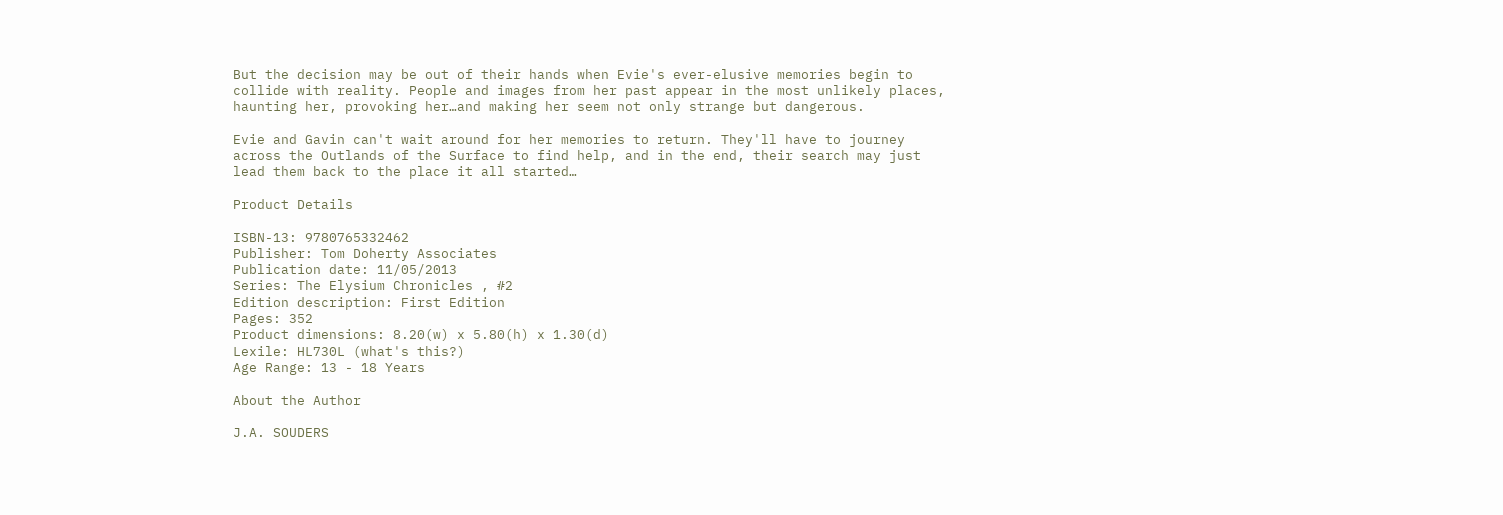But the decision may be out of their hands when Evie's ever-elusive memories begin to collide with reality. People and images from her past appear in the most unlikely places, haunting her, provoking her…and making her seem not only strange but dangerous.

Evie and Gavin can't wait around for her memories to return. They'll have to journey across the Outlands of the Surface to find help, and in the end, their search may just lead them back to the place it all started…

Product Details

ISBN-13: 9780765332462
Publisher: Tom Doherty Associates
Publication date: 11/05/2013
Series: The Elysium Chronicles , #2
Edition description: First Edition
Pages: 352
Product dimensions: 8.20(w) x 5.80(h) x 1.30(d)
Lexile: HL730L (what's this?)
Age Range: 13 - 18 Years

About the Author

J.A. SOUDERS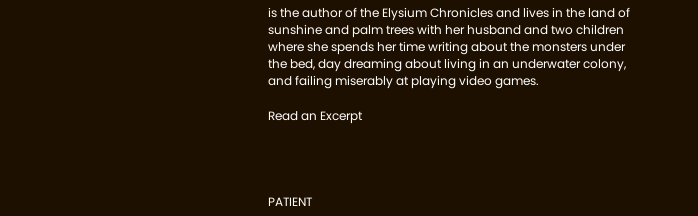is the author of the Elysium Chronicles and lives in the land of sunshine and palm trees with her husband and two children where she spends her time writing about the monsters under the bed, day dreaming about living in an underwater colony, and failing miserably at playing video games.

Read an Excerpt




PATIENT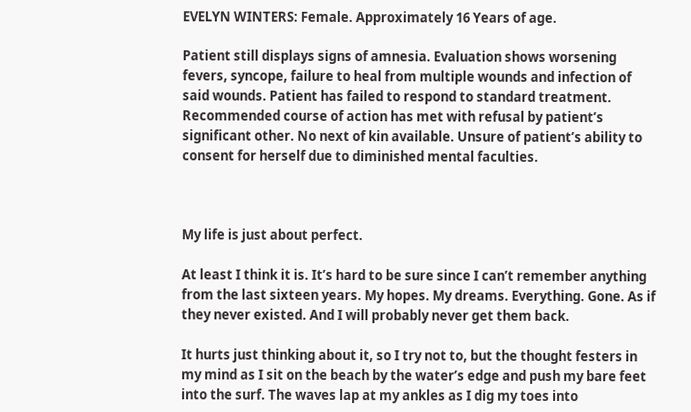EVELYN WINTERS: Female. Approximately 16 Years of age.

Patient still displays signs of amnesia. Evaluation shows worsening fevers, syncope, failure to heal from multiple wounds and infection of said wounds. Patient has failed to respond to standard treatment. Recommended course of action has met with refusal by patient’s significant other. No next of kin available. Unsure of patient’s ability to consent for herself due to diminished mental faculties.



My life is just about perfect.

At least I think it is. It’s hard to be sure since I can’t remember anything from the last sixteen years. My hopes. My dreams. Everything. Gone. As if they never existed. And I will probably never get them back.

It hurts just thinking about it, so I try not to, but the thought festers in my mind as I sit on the beach by the water’s edge and push my bare feet into the surf. The waves lap at my ankles as I dig my toes into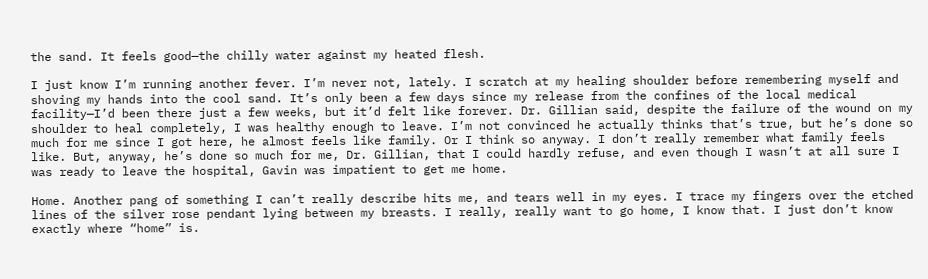the sand. It feels good—the chilly water against my heated flesh.

I just know I’m running another fever. I’m never not, lately. I scratch at my healing shoulder before remembering myself and shoving my hands into the cool sand. It’s only been a few days since my release from the confines of the local medical facility—I’d been there just a few weeks, but it’d felt like forever. Dr. Gillian said, despite the failure of the wound on my shoulder to heal completely, I was healthy enough to leave. I’m not convinced he actually thinks that’s true, but he’s done so much for me since I got here, he almost feels like family. Or I think so anyway. I don’t really remember what family feels like. But, anyway, he’s done so much for me, Dr. Gillian, that I could hardly refuse, and even though I wasn’t at all sure I was ready to leave the hospital, Gavin was impatient to get me home.

Home. Another pang of something I can’t really describe hits me, and tears well in my eyes. I trace my fingers over the etched lines of the silver rose pendant lying between my breasts. I really, really want to go home, I know that. I just don’t know exactly where “home” is.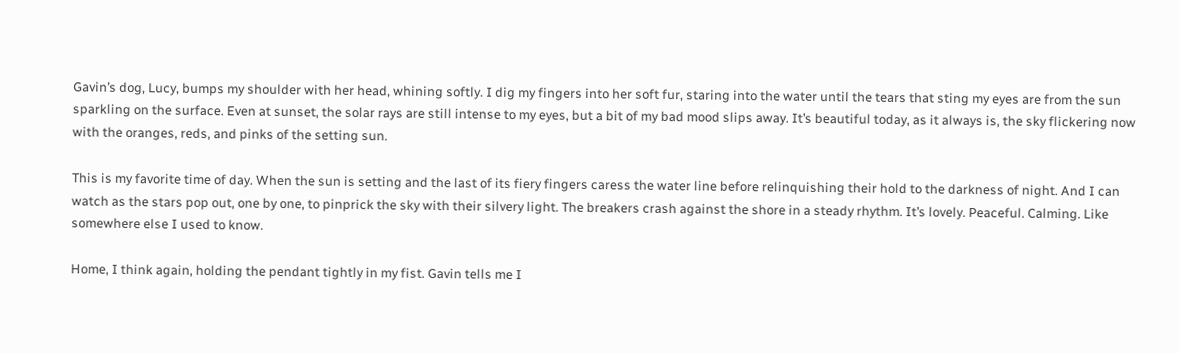Gavin’s dog, Lucy, bumps my shoulder with her head, whining softly. I dig my fingers into her soft fur, staring into the water until the tears that sting my eyes are from the sun sparkling on the surface. Even at sunset, the solar rays are still intense to my eyes, but a bit of my bad mood slips away. It’s beautiful today, as it always is, the sky flickering now with the oranges, reds, and pinks of the setting sun.

This is my favorite time of day. When the sun is setting and the last of its fiery fingers caress the water line before relinquishing their hold to the darkness of night. And I can watch as the stars pop out, one by one, to pinprick the sky with their silvery light. The breakers crash against the shore in a steady rhythm. It’s lovely. Peaceful. Calming. Like somewhere else I used to know.

Home, I think again, holding the pendant tightly in my fist. Gavin tells me I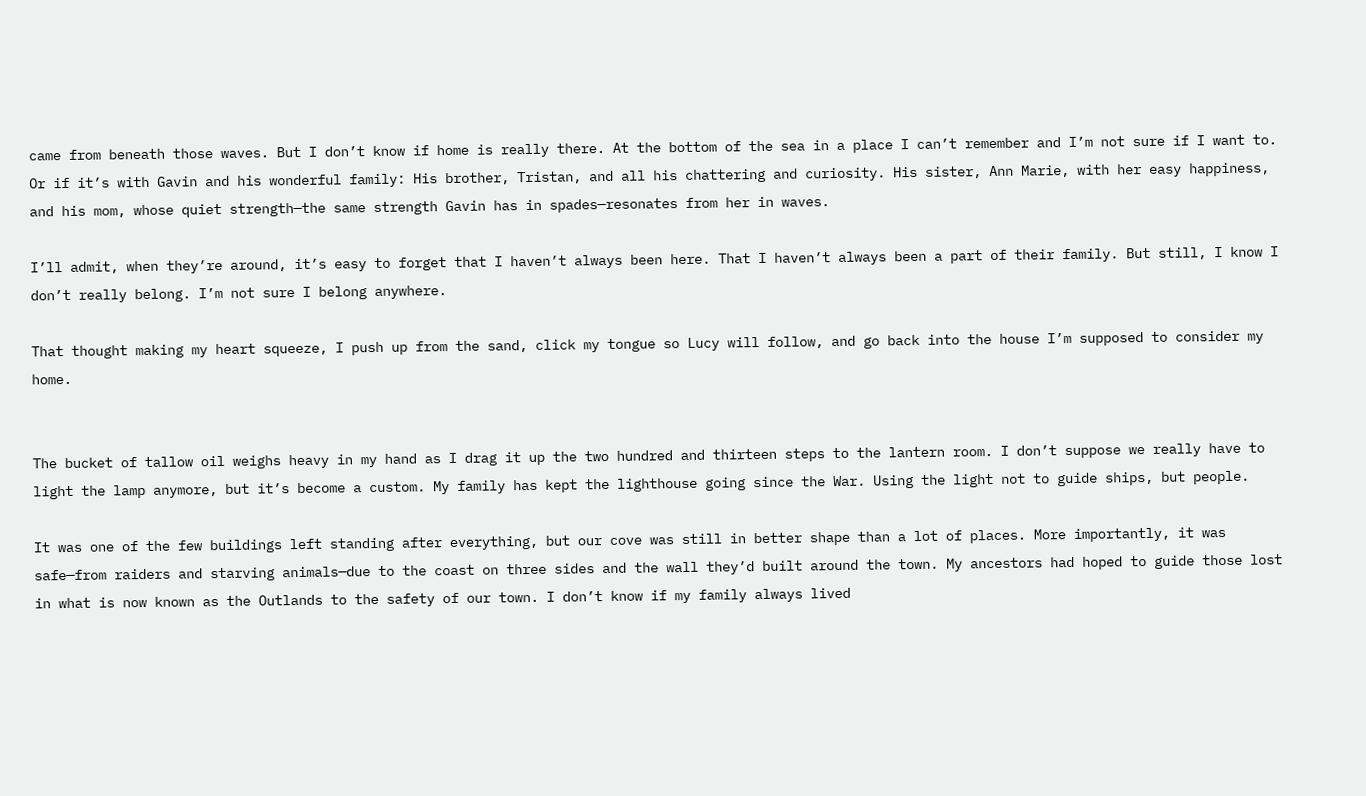came from beneath those waves. But I don’t know if home is really there. At the bottom of the sea in a place I can’t remember and I’m not sure if I want to. Or if it’s with Gavin and his wonderful family: His brother, Tristan, and all his chattering and curiosity. His sister, Ann Marie, with her easy happiness, and his mom, whose quiet strength—the same strength Gavin has in spades—resonates from her in waves.

I’ll admit, when they’re around, it’s easy to forget that I haven’t always been here. That I haven’t always been a part of their family. But still, I know I don’t really belong. I’m not sure I belong anywhere.

That thought making my heart squeeze, I push up from the sand, click my tongue so Lucy will follow, and go back into the house I’m supposed to consider my home.


The bucket of tallow oil weighs heavy in my hand as I drag it up the two hundred and thirteen steps to the lantern room. I don’t suppose we really have to light the lamp anymore, but it’s become a custom. My family has kept the lighthouse going since the War. Using the light not to guide ships, but people.

It was one of the few buildings left standing after everything, but our cove was still in better shape than a lot of places. More importantly, it was safe—from raiders and starving animals—due to the coast on three sides and the wall they’d built around the town. My ancestors had hoped to guide those lost in what is now known as the Outlands to the safety of our town. I don’t know if my family always lived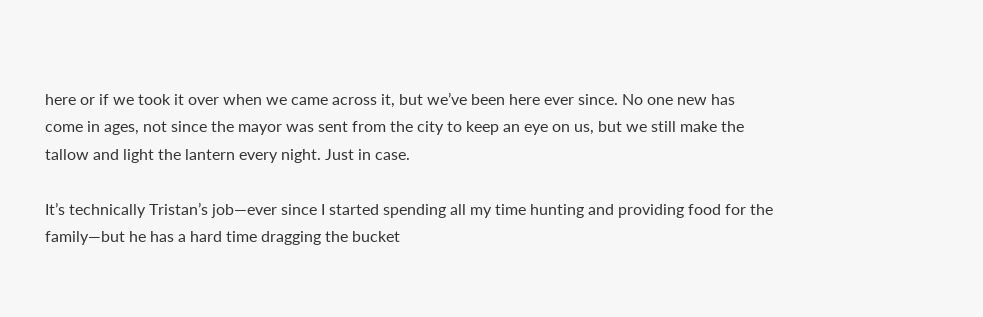here or if we took it over when we came across it, but we’ve been here ever since. No one new has come in ages, not since the mayor was sent from the city to keep an eye on us, but we still make the tallow and light the lantern every night. Just in case.

It’s technically Tristan’s job—ever since I started spending all my time hunting and providing food for the family—but he has a hard time dragging the bucket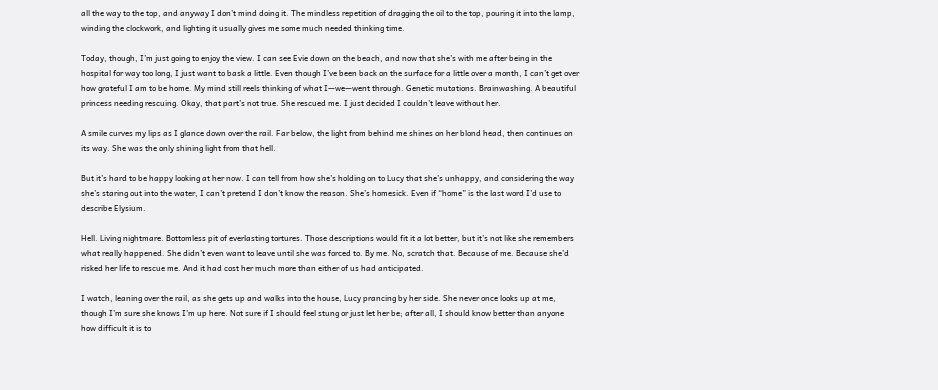all the way to the top, and anyway I don’t mind doing it. The mindless repetition of dragging the oil to the top, pouring it into the lamp, winding the clockwork, and lighting it usually gives me some much needed thinking time.

Today, though, I’m just going to enjoy the view. I can see Evie down on the beach, and now that she’s with me after being in the hospital for way too long, I just want to bask a little. Even though I’ve been back on the surface for a little over a month, I can’t get over how grateful I am to be home. My mind still reels thinking of what I—we—went through. Genetic mutations. Brainwashing. A beautiful princess needing rescuing. Okay, that part’s not true. She rescued me. I just decided I couldn’t leave without her.

A smile curves my lips as I glance down over the rail. Far below, the light from behind me shines on her blond head, then continues on its way. She was the only shining light from that hell.

But it’s hard to be happy looking at her now. I can tell from how she’s holding on to Lucy that she’s unhappy, and considering the way she’s staring out into the water, I can’t pretend I don’t know the reason. She’s homesick. Even if “home” is the last word I’d use to describe Elysium.

Hell. Living nightmare. Bottomless pit of everlasting tortures. Those descriptions would fit it a lot better, but it’s not like she remembers what really happened. She didn’t even want to leave until she was forced to. By me. No, scratch that. Because of me. Because she’d risked her life to rescue me. And it had cost her much more than either of us had anticipated.

I watch, leaning over the rail, as she gets up and walks into the house, Lucy prancing by her side. She never once looks up at me, though I’m sure she knows I’m up here. Not sure if I should feel stung or just let her be; after all, I should know better than anyone how difficult it is to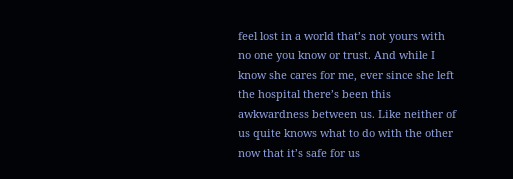feel lost in a world that’s not yours with no one you know or trust. And while I know she cares for me, ever since she left the hospital there’s been this awkwardness between us. Like neither of us quite knows what to do with the other now that it’s safe for us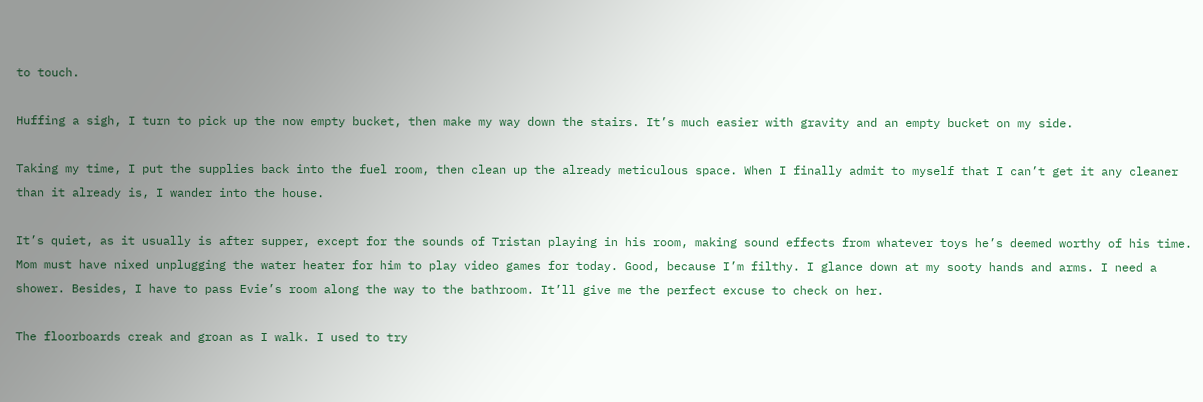to touch.

Huffing a sigh, I turn to pick up the now empty bucket, then make my way down the stairs. It’s much easier with gravity and an empty bucket on my side.

Taking my time, I put the supplies back into the fuel room, then clean up the already meticulous space. When I finally admit to myself that I can’t get it any cleaner than it already is, I wander into the house.

It’s quiet, as it usually is after supper, except for the sounds of Tristan playing in his room, making sound effects from whatever toys he’s deemed worthy of his time. Mom must have nixed unplugging the water heater for him to play video games for today. Good, because I’m filthy. I glance down at my sooty hands and arms. I need a shower. Besides, I have to pass Evie’s room along the way to the bathroom. It’ll give me the perfect excuse to check on her.

The floorboards creak and groan as I walk. I used to try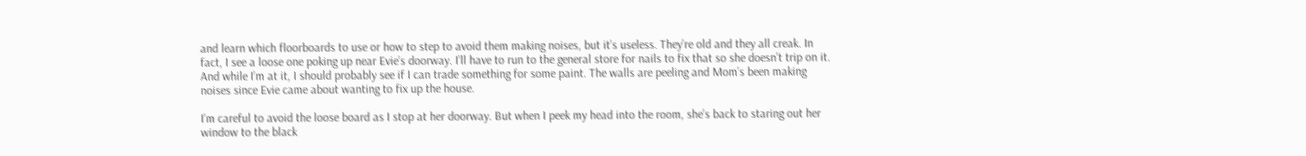and learn which floorboards to use or how to step to avoid them making noises, but it’s useless. They’re old and they all creak. In fact, I see a loose one poking up near Evie’s doorway. I’ll have to run to the general store for nails to fix that so she doesn’t trip on it. And while I’m at it, I should probably see if I can trade something for some paint. The walls are peeling and Mom’s been making noises since Evie came about wanting to fix up the house.

I’m careful to avoid the loose board as I stop at her doorway. But when I peek my head into the room, she’s back to staring out her window to the black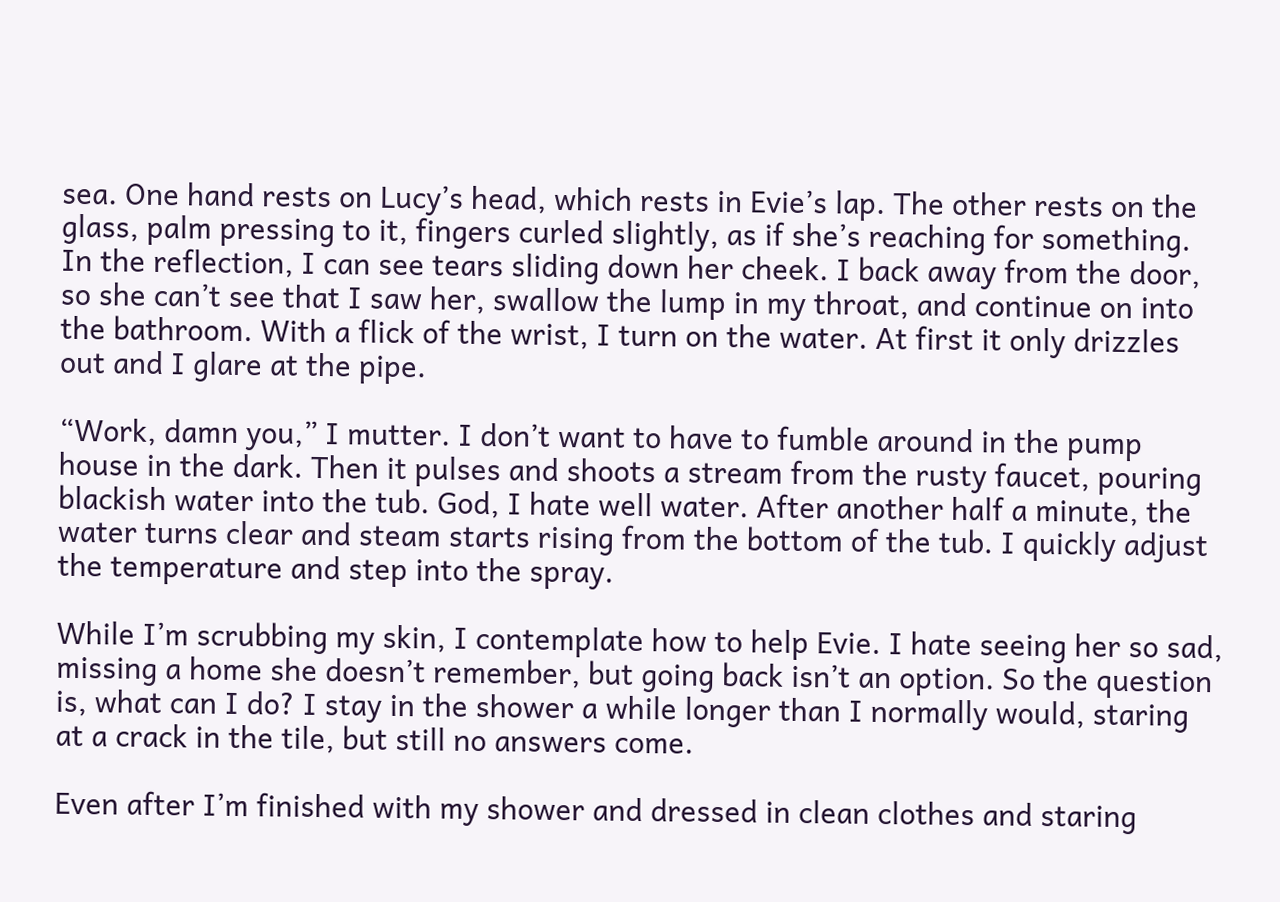sea. One hand rests on Lucy’s head, which rests in Evie’s lap. The other rests on the glass, palm pressing to it, fingers curled slightly, as if she’s reaching for something. In the reflection, I can see tears sliding down her cheek. I back away from the door, so she can’t see that I saw her, swallow the lump in my throat, and continue on into the bathroom. With a flick of the wrist, I turn on the water. At first it only drizzles out and I glare at the pipe.

“Work, damn you,” I mutter. I don’t want to have to fumble around in the pump house in the dark. Then it pulses and shoots a stream from the rusty faucet, pouring blackish water into the tub. God, I hate well water. After another half a minute, the water turns clear and steam starts rising from the bottom of the tub. I quickly adjust the temperature and step into the spray.

While I’m scrubbing my skin, I contemplate how to help Evie. I hate seeing her so sad, missing a home she doesn’t remember, but going back isn’t an option. So the question is, what can I do? I stay in the shower a while longer than I normally would, staring at a crack in the tile, but still no answers come.

Even after I’m finished with my shower and dressed in clean clothes and staring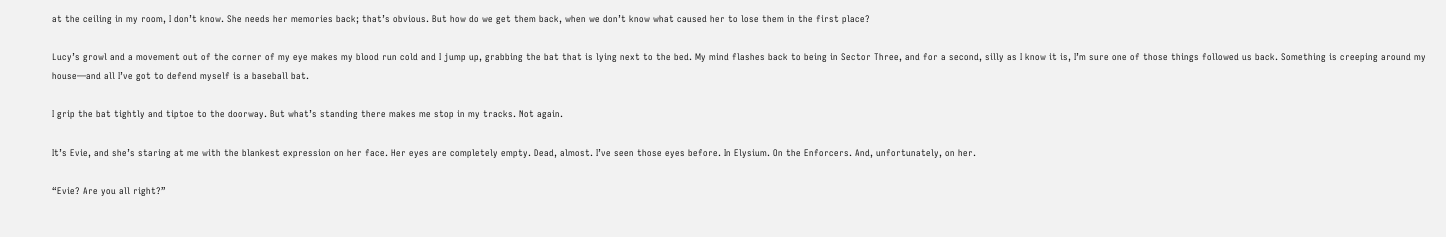at the ceiling in my room, I don’t know. She needs her memories back; that’s obvious. But how do we get them back, when we don’t know what caused her to lose them in the first place?

Lucy’s growl and a movement out of the corner of my eye makes my blood run cold and I jump up, grabbing the bat that is lying next to the bed. My mind flashes back to being in Sector Three, and for a second, silly as I know it is, I’m sure one of those things followed us back. Something is creeping around my house—and all I’ve got to defend myself is a baseball bat.

I grip the bat tightly and tiptoe to the doorway. But what’s standing there makes me stop in my tracks. Not again.

It’s Evie, and she’s staring at me with the blankest expression on her face. Her eyes are completely empty. Dead, almost. I’ve seen those eyes before. In Elysium. On the Enforcers. And, unfortunately, on her.

“Evie? Are you all right?”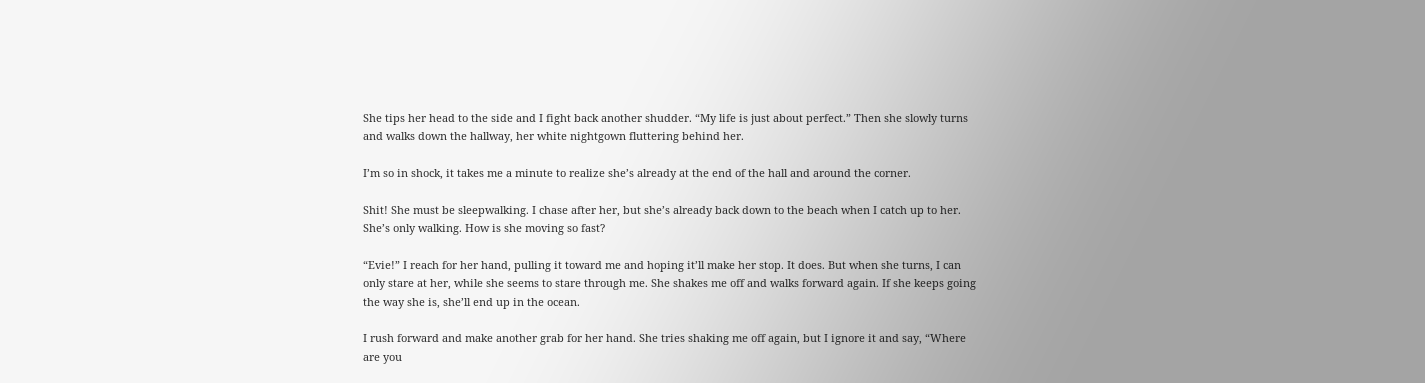She tips her head to the side and I fight back another shudder. “My life is just about perfect.” Then she slowly turns and walks down the hallway, her white nightgown fluttering behind her.

I’m so in shock, it takes me a minute to realize she’s already at the end of the hall and around the corner.

Shit! She must be sleepwalking. I chase after her, but she’s already back down to the beach when I catch up to her. She’s only walking. How is she moving so fast?

“Evie!” I reach for her hand, pulling it toward me and hoping it’ll make her stop. It does. But when she turns, I can only stare at her, while she seems to stare through me. She shakes me off and walks forward again. If she keeps going the way she is, she’ll end up in the ocean.

I rush forward and make another grab for her hand. She tries shaking me off again, but I ignore it and say, “Where are you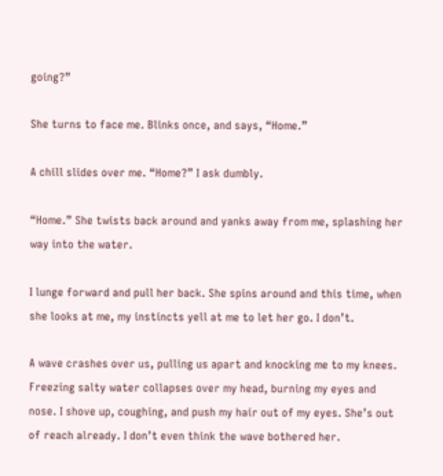going?”

She turns to face me. Blinks once, and says, “Home.”

A chill slides over me. “Home?” I ask dumbly.

“Home.” She twists back around and yanks away from me, splashing her way into the water.

I lunge forward and pull her back. She spins around and this time, when she looks at me, my instincts yell at me to let her go. I don’t.

A wave crashes over us, pulling us apart and knocking me to my knees. Freezing salty water collapses over my head, burning my eyes and nose. I shove up, coughing, and push my hair out of my eyes. She’s out of reach already. I don’t even think the wave bothered her.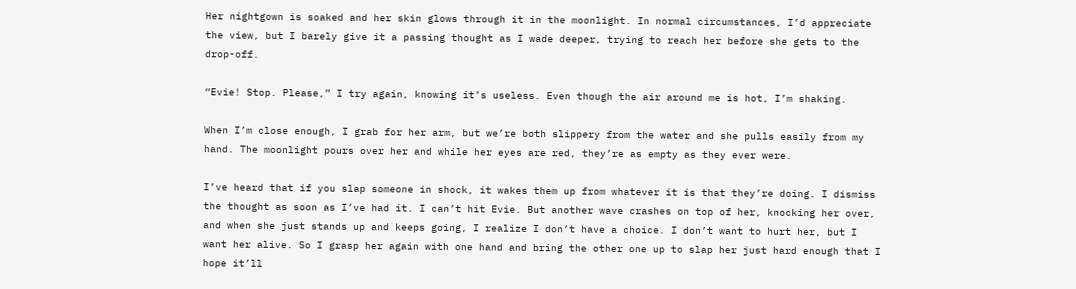Her nightgown is soaked and her skin glows through it in the moonlight. In normal circumstances, I’d appreciate the view, but I barely give it a passing thought as I wade deeper, trying to reach her before she gets to the drop-off.

“Evie! Stop. Please,” I try again, knowing it’s useless. Even though the air around me is hot, I’m shaking.

When I’m close enough, I grab for her arm, but we’re both slippery from the water and she pulls easily from my hand. The moonlight pours over her and while her eyes are red, they’re as empty as they ever were.

I’ve heard that if you slap someone in shock, it wakes them up from whatever it is that they’re doing. I dismiss the thought as soon as I’ve had it. I can’t hit Evie. But another wave crashes on top of her, knocking her over, and when she just stands up and keeps going, I realize I don’t have a choice. I don’t want to hurt her, but I want her alive. So I grasp her again with one hand and bring the other one up to slap her just hard enough that I hope it’ll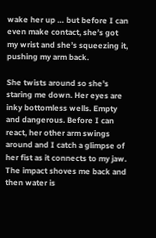wake her up … but before I can even make contact, she’s got my wrist and she’s squeezing it, pushing my arm back.

She twists around so she’s staring me down. Her eyes are inky bottomless wells. Empty and dangerous. Before I can react, her other arm swings around and I catch a glimpse of her fist as it connects to my jaw. The impact shoves me back and then water is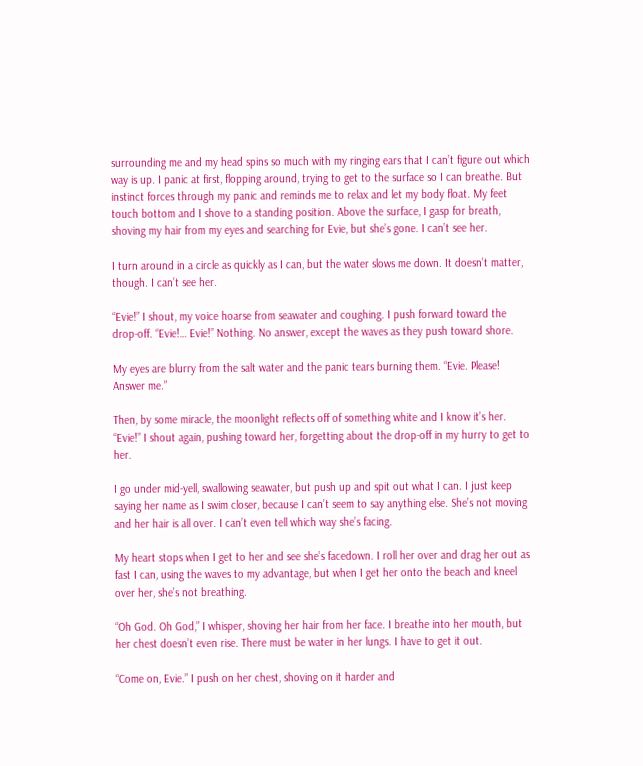surrounding me and my head spins so much with my ringing ears that I can’t figure out which way is up. I panic at first, flopping around, trying to get to the surface so I can breathe. But instinct forces through my panic and reminds me to relax and let my body float. My feet touch bottom and I shove to a standing position. Above the surface, I gasp for breath, shoving my hair from my eyes and searching for Evie, but she’s gone. I can’t see her.

I turn around in a circle as quickly as I can, but the water slows me down. It doesn’t matter, though. I can’t see her.

“Evie!” I shout, my voice hoarse from seawater and coughing. I push forward toward the drop-off. “Evie!… Evie!” Nothing. No answer, except the waves as they push toward shore.

My eyes are blurry from the salt water and the panic tears burning them. “Evie. Please! Answer me.”

Then, by some miracle, the moonlight reflects off of something white and I know it’s her. “Evie!” I shout again, pushing toward her, forgetting about the drop-off in my hurry to get to her.

I go under mid-yell, swallowing seawater, but push up and spit out what I can. I just keep saying her name as I swim closer, because I can’t seem to say anything else. She’s not moving and her hair is all over. I can’t even tell which way she’s facing.

My heart stops when I get to her and see she’s facedown. I roll her over and drag her out as fast I can, using the waves to my advantage, but when I get her onto the beach and kneel over her, she’s not breathing.

“Oh God. Oh God,” I whisper, shoving her hair from her face. I breathe into her mouth, but her chest doesn’t even rise. There must be water in her lungs. I have to get it out.

“Come on, Evie.” I push on her chest, shoving on it harder and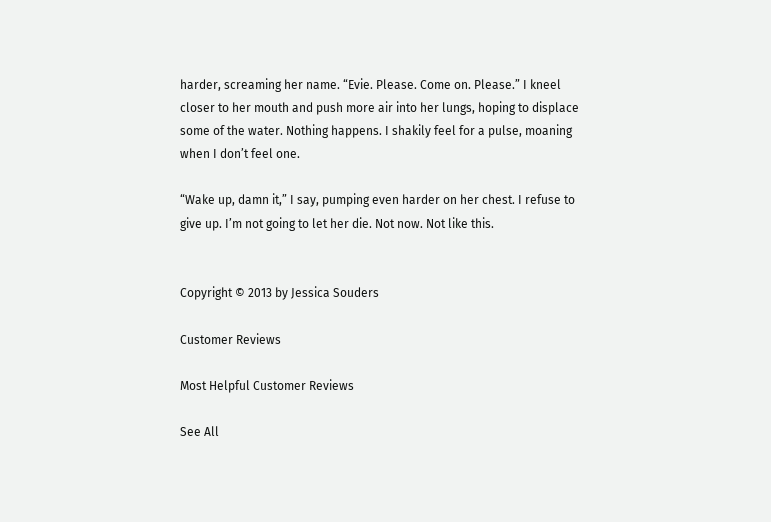harder, screaming her name. “Evie. Please. Come on. Please.” I kneel closer to her mouth and push more air into her lungs, hoping to displace some of the water. Nothing happens. I shakily feel for a pulse, moaning when I don’t feel one.

“Wake up, damn it,” I say, pumping even harder on her chest. I refuse to give up. I’m not going to let her die. Not now. Not like this.


Copyright © 2013 by Jessica Souders

Customer Reviews

Most Helpful Customer Reviews

See All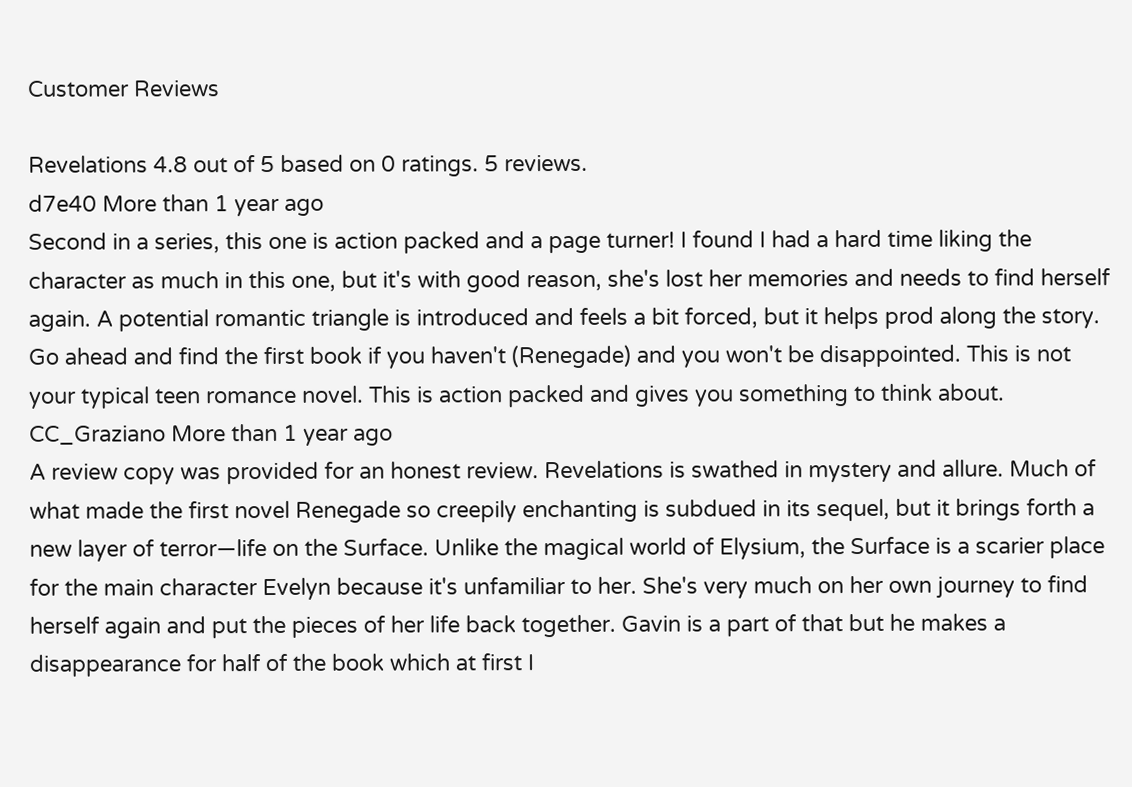Customer Reviews

Revelations 4.8 out of 5 based on 0 ratings. 5 reviews.
d7e40 More than 1 year ago
Second in a series, this one is action packed and a page turner! I found I had a hard time liking the character as much in this one, but it's with good reason, she's lost her memories and needs to find herself again. A potential romantic triangle is introduced and feels a bit forced, but it helps prod along the story. Go ahead and find the first book if you haven't (Renegade) and you won't be disappointed. This is not your typical teen romance novel. This is action packed and gives you something to think about.
CC_Graziano More than 1 year ago
A review copy was provided for an honest review. Revelations is swathed in mystery and allure. Much of what made the first novel Renegade so creepily enchanting is subdued in its sequel, but it brings forth a new layer of terror—life on the Surface. Unlike the magical world of Elysium, the Surface is a scarier place for the main character Evelyn because it's unfamiliar to her. She's very much on her own journey to find herself again and put the pieces of her life back together. Gavin is a part of that but he makes a disappearance for half of the book which at first I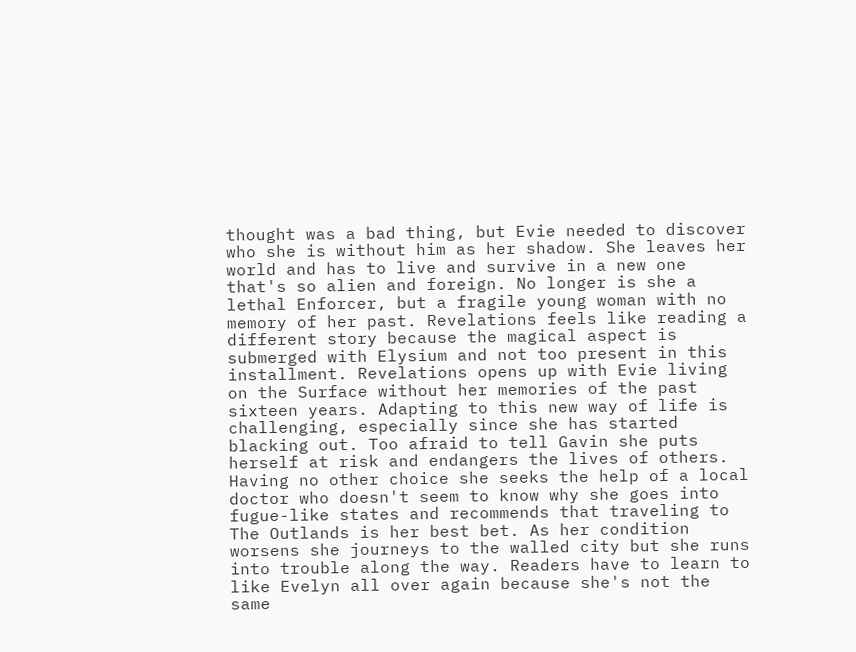thought was a bad thing, but Evie needed to discover who she is without him as her shadow. She leaves her world and has to live and survive in a new one that's so alien and foreign. No longer is she a lethal Enforcer, but a fragile young woman with no memory of her past. Revelations feels like reading a different story because the magical aspect is submerged with Elysium and not too present in this installment. Revelations opens up with Evie living on the Surface without her memories of the past sixteen years. Adapting to this new way of life is challenging, especially since she has started blacking out. Too afraid to tell Gavin she puts herself at risk and endangers the lives of others. Having no other choice she seeks the help of a local doctor who doesn't seem to know why she goes into fugue-like states and recommends that traveling to The Outlands is her best bet. As her condition worsens she journeys to the walled city but she runs into trouble along the way. Readers have to learn to like Evelyn all over again because she's not the same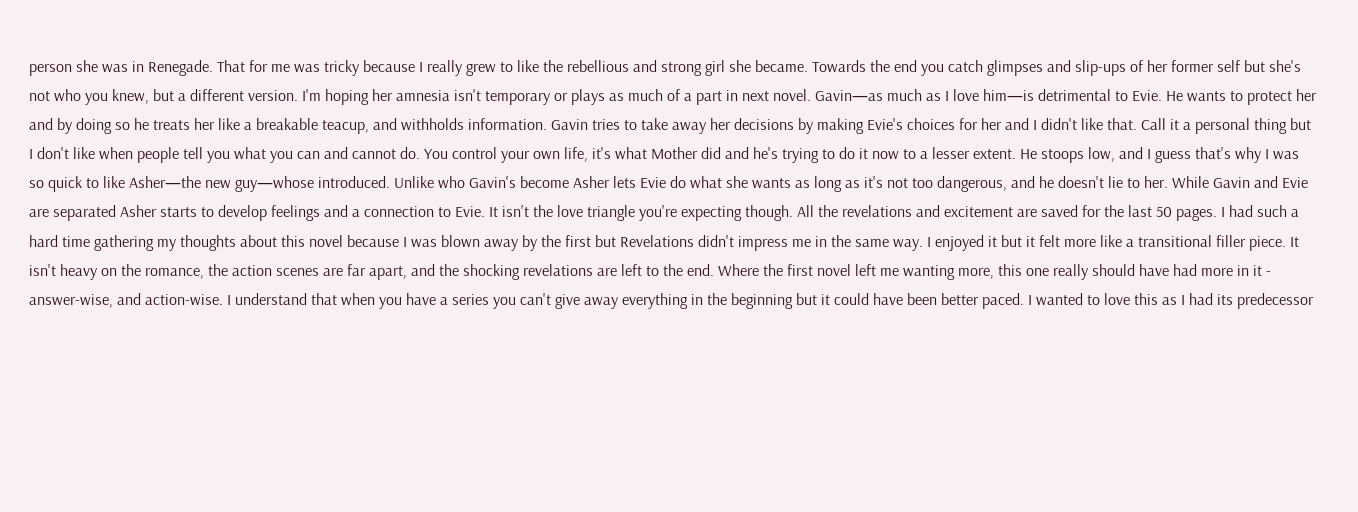person she was in Renegade. That for me was tricky because I really grew to like the rebellious and strong girl she became. Towards the end you catch glimpses and slip-ups of her former self but she's not who you knew, but a different version. I'm hoping her amnesia isn't temporary or plays as much of a part in next novel. Gavin—as much as I love him—is detrimental to Evie. He wants to protect her and by doing so he treats her like a breakable teacup, and withholds information. Gavin tries to take away her decisions by making Evie's choices for her and I didn't like that. Call it a personal thing but I don't like when people tell you what you can and cannot do. You control your own life, it's what Mother did and he's trying to do it now to a lesser extent. He stoops low, and I guess that's why I was so quick to like Asher—the new guy—whose introduced. Unlike who Gavin's become Asher lets Evie do what she wants as long as it's not too dangerous, and he doesn't lie to her. While Gavin and Evie are separated Asher starts to develop feelings and a connection to Evie. It isn't the love triangle you're expecting though. All the revelations and excitement are saved for the last 50 pages. I had such a hard time gathering my thoughts about this novel because I was blown away by the first but Revelations didn't impress me in the same way. I enjoyed it but it felt more like a transitional filler piece. It isn't heavy on the romance, the action scenes are far apart, and the shocking revelations are left to the end. Where the first novel left me wanting more, this one really should have had more in it - answer-wise, and action-wise. I understand that when you have a series you can't give away everything in the beginning but it could have been better paced. I wanted to love this as I had its predecessor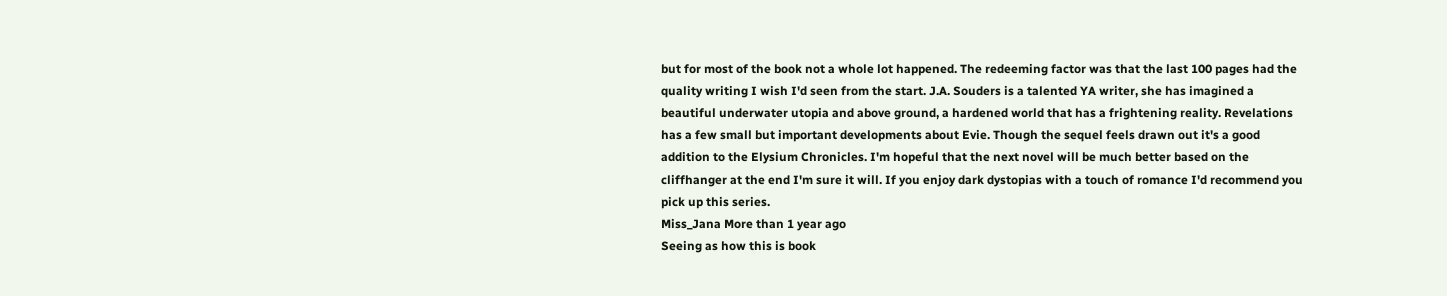but for most of the book not a whole lot happened. The redeeming factor was that the last 100 pages had the quality writing I wish I'd seen from the start. J.A. Souders is a talented YA writer, she has imagined a beautiful underwater utopia and above ground, a hardened world that has a frightening reality. Revelations has a few small but important developments about Evie. Though the sequel feels drawn out it's a good addition to the Elysium Chronicles. I'm hopeful that the next novel will be much better based on the cliffhanger at the end I'm sure it will. If you enjoy dark dystopias with a touch of romance I'd recommend you pick up this series.
Miss_Jana More than 1 year ago
Seeing as how this is book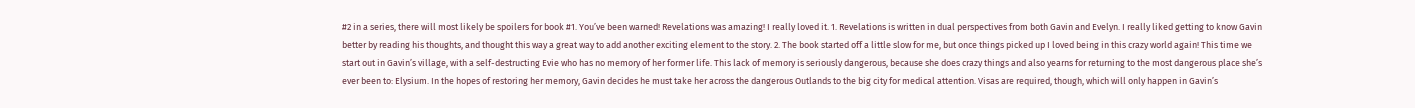#2 in a series, there will most likely be spoilers for book #1. You’ve been warned! Revelations was amazing! I really loved it. 1. Revelations is written in dual perspectives from both Gavin and Evelyn. I really liked getting to know Gavin better by reading his thoughts, and thought this way a great way to add another exciting element to the story. 2. The book started off a little slow for me, but once things picked up I loved being in this crazy world again! This time we start out in Gavin’s village, with a self-destructing Evie who has no memory of her former life. This lack of memory is seriously dangerous, because she does crazy things and also yearns for returning to the most dangerous place she’s ever been to: Elysium. In the hopes of restoring her memory, Gavin decides he must take her across the dangerous Outlands to the big city for medical attention. Visas are required, though, which will only happen in Gavin’s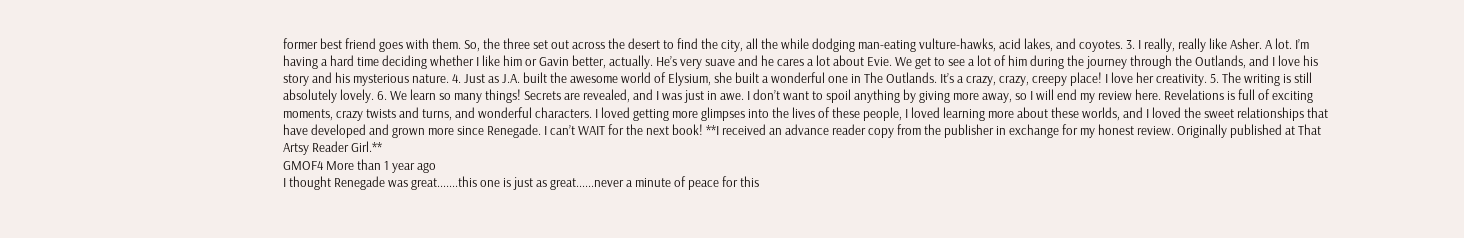former best friend goes with them. So, the three set out across the desert to find the city, all the while dodging man-eating vulture-hawks, acid lakes, and coyotes. 3. I really, really like Asher. A lot. I’m having a hard time deciding whether I like him or Gavin better, actually. He’s very suave and he cares a lot about Evie. We get to see a lot of him during the journey through the Outlands, and I love his story and his mysterious nature. 4. Just as J.A. built the awesome world of Elysium, she built a wonderful one in The Outlands. It’s a crazy, crazy, creepy place! I love her creativity. 5. The writing is still absolutely lovely. 6. We learn so many things! Secrets are revealed, and I was just in awe. I don’t want to spoil anything by giving more away, so I will end my review here. Revelations is full of exciting moments, crazy twists and turns, and wonderful characters. I loved getting more glimpses into the lives of these people, I loved learning more about these worlds, and I loved the sweet relationships that have developed and grown more since Renegade. I can’t WAIT for the next book! **I received an advance reader copy from the publisher in exchange for my honest review. Originally published at That Artsy Reader Girl.**
GMOF4 More than 1 year ago
I thought Renegade was great.......this one is just as great......never a minute of peace for this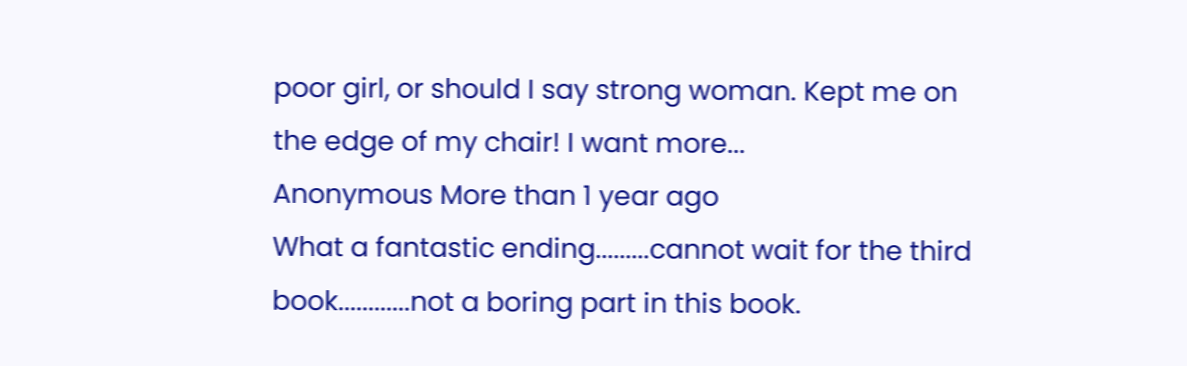poor girl, or should I say strong woman. Kept me on the edge of my chair! I want more...
Anonymous More than 1 year ago
What a fantastic ending.........cannot wait for the third book............not a boring part in this book.